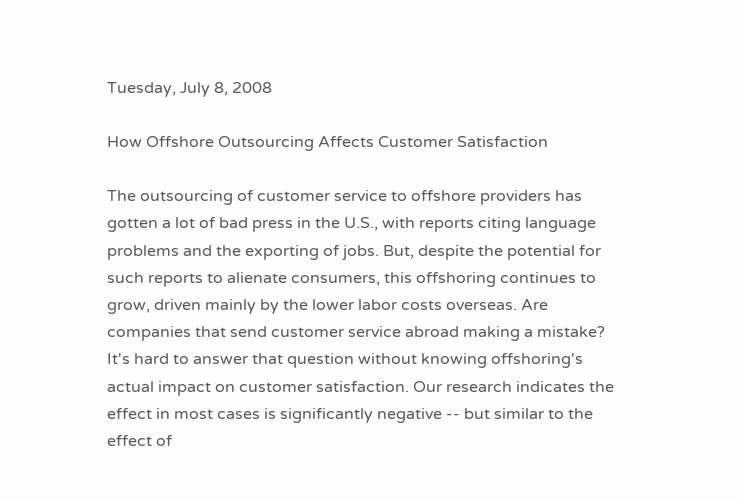Tuesday, July 8, 2008

How Offshore Outsourcing Affects Customer Satisfaction

The outsourcing of customer service to offshore providers has gotten a lot of bad press in the U.S., with reports citing language problems and the exporting of jobs. But, despite the potential for such reports to alienate consumers, this offshoring continues to grow, driven mainly by the lower labor costs overseas. Are companies that send customer service abroad making a mistake? It's hard to answer that question without knowing offshoring's actual impact on customer satisfaction. Our research indicates the effect in most cases is significantly negative -- but similar to the effect of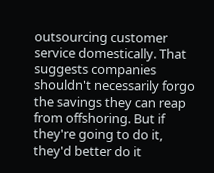outsourcing customer service domestically. That suggests companies shouldn't necessarily forgo the savings they can reap from offshoring. But if they're going to do it, they'd better do it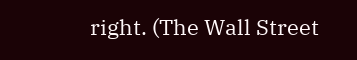right. (The Wall Street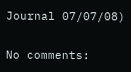Journal 07/07/08)

No comments: